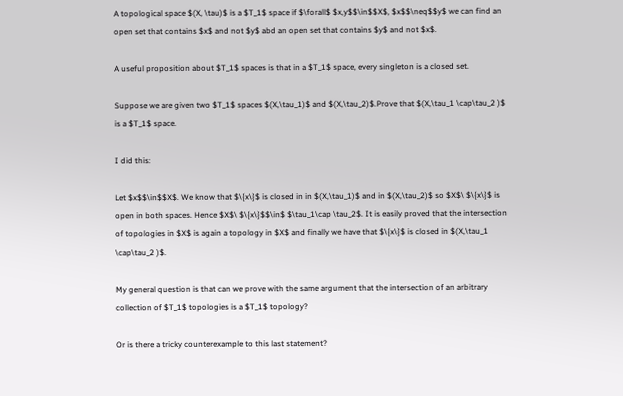A topological space $(X, \tau)$ is a $T_1$ space if $\forall$ $x,y$$\in$$X$, $x$$\neq$$y$ we can find an open set that contains $x$ and not $y$ abd an open set that contains $y$ and not $x$.

A useful proposition about $T_1$ spaces is that in a $T_1$ space, every singleton is a closed set.

Suppose we are given two $T_1$ spaces $(X,\tau_1)$ and $(X,\tau_2)$.Prove that $(X,\tau_1 \cap\tau_2 )$ is a $T_1$ space.

I did this:

Let $x$$\in$$X$. We know that $\{x\}$ is closed in in $(X,\tau_1)$ and in $(X,\tau_2)$ so $X$\ $\{x\}$ is open in both spaces. Hence $X$\ $\{x\}$$\in$ $\tau_1\cap \tau_2$. It is easily proved that the intersection of topologies in $X$ is again a topology in $X$ and finally we have that $\{x\}$ is closed in $(X,\tau_1 \cap\tau_2 )$.

My general question is that can we prove with the same argument that the intersection of an arbitrary collection of $T_1$ topologies is a $T_1$ topology?

Or is there a tricky counterexample to this last statement?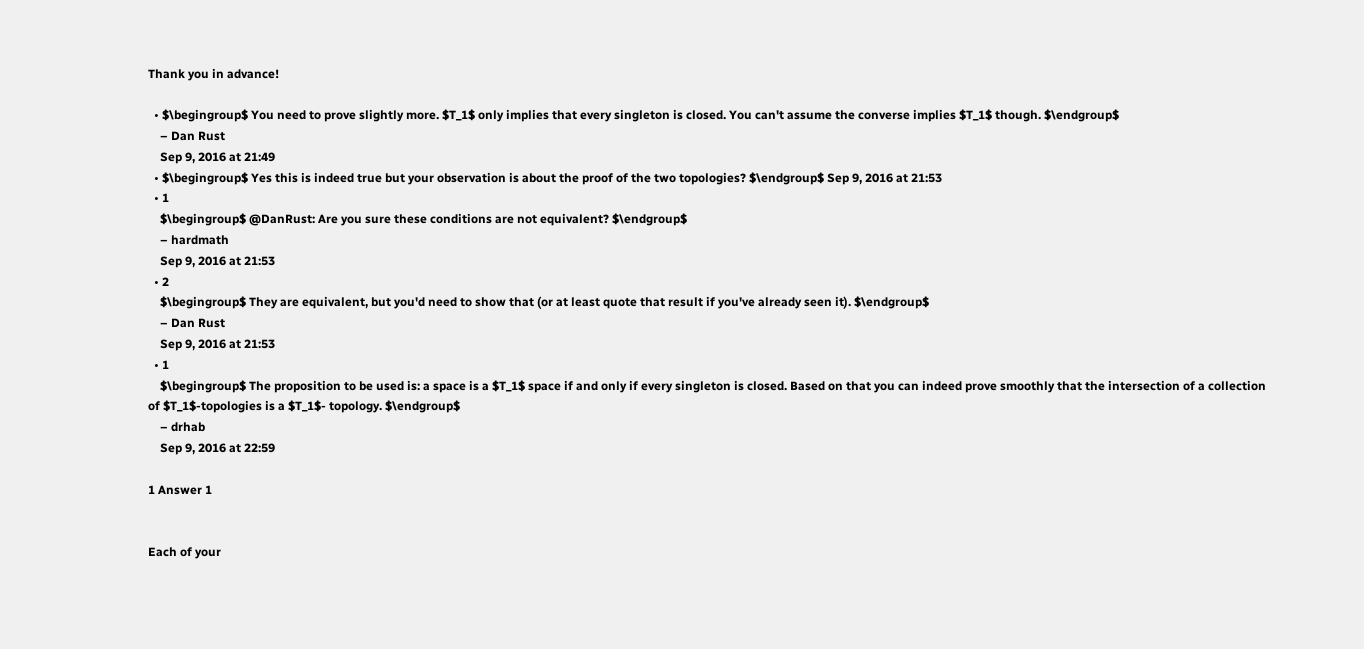Thank you in advance!

  • $\begingroup$ You need to prove slightly more. $T_1$ only implies that every singleton is closed. You can't assume the converse implies $T_1$ though. $\endgroup$
    – Dan Rust
    Sep 9, 2016 at 21:49
  • $\begingroup$ Yes this is indeed true but your observation is about the proof of the two topologies? $\endgroup$ Sep 9, 2016 at 21:53
  • 1
    $\begingroup$ @DanRust: Are you sure these conditions are not equivalent? $\endgroup$
    – hardmath
    Sep 9, 2016 at 21:53
  • 2
    $\begingroup$ They are equivalent, but you'd need to show that (or at least quote that result if you've already seen it). $\endgroup$
    – Dan Rust
    Sep 9, 2016 at 21:53
  • 1
    $\begingroup$ The proposition to be used is: a space is a $T_1$ space if and only if every singleton is closed. Based on that you can indeed prove smoothly that the intersection of a collection of $T_1$-topologies is a $T_1$- topology. $\endgroup$
    – drhab
    Sep 9, 2016 at 22:59

1 Answer 1


Each of your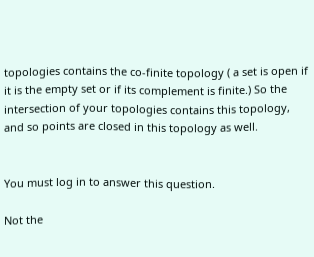topologies contains the co-finite topology ( a set is open if it is the empty set or if its complement is finite.) So the intersection of your topologies contains this topology, and so points are closed in this topology as well.


You must log in to answer this question.

Not the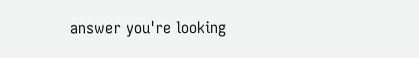answer you're looking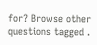for? Browse other questions tagged .